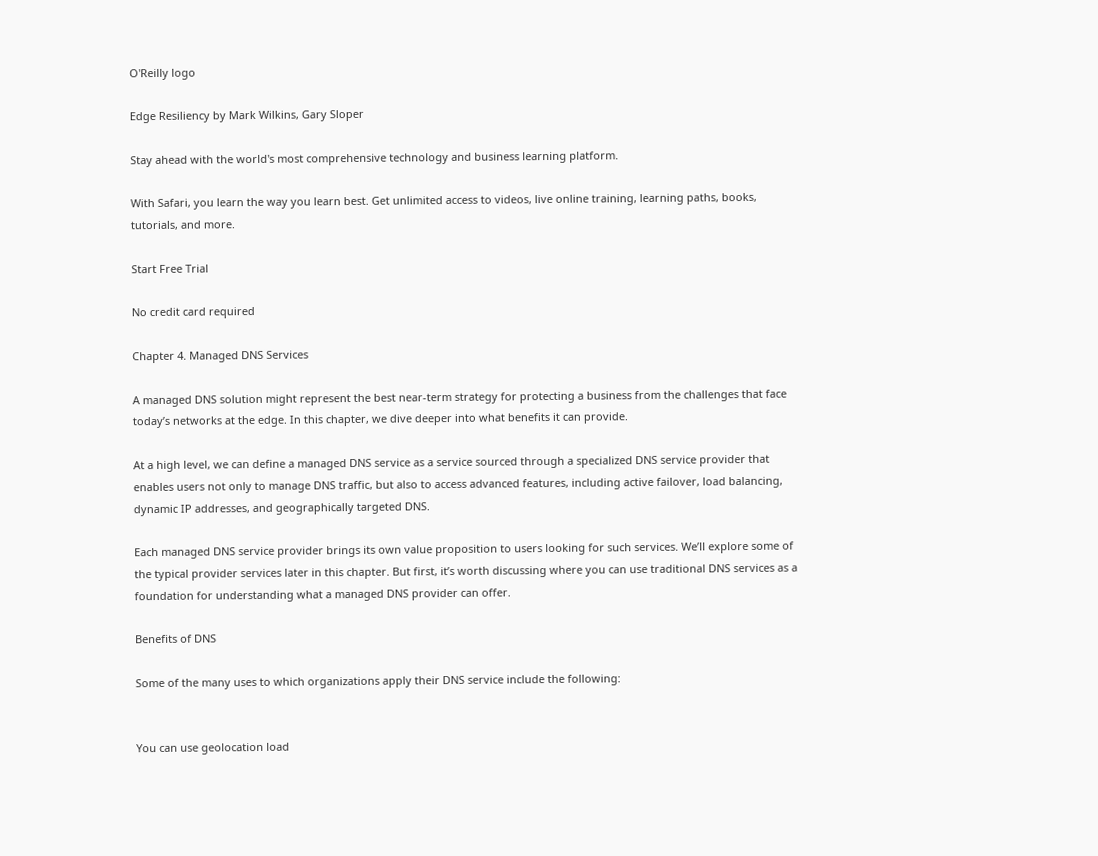O'Reilly logo

Edge Resiliency by Mark Wilkins, Gary Sloper

Stay ahead with the world's most comprehensive technology and business learning platform.

With Safari, you learn the way you learn best. Get unlimited access to videos, live online training, learning paths, books, tutorials, and more.

Start Free Trial

No credit card required

Chapter 4. Managed DNS Services

A managed DNS solution might represent the best near-term strategy for protecting a business from the challenges that face today’s networks at the edge. In this chapter, we dive deeper into what benefits it can provide.

At a high level, we can define a managed DNS service as a service sourced through a specialized DNS service provider that enables users not only to manage DNS traffic, but also to access advanced features, including active failover, load balancing, dynamic IP addresses, and geographically targeted DNS.

Each managed DNS service provider brings its own value proposition to users looking for such services. We’ll explore some of the typical provider services later in this chapter. But first, it’s worth discussing where you can use traditional DNS services as a foundation for understanding what a managed DNS provider can offer.

Benefits of DNS

Some of the many uses to which organizations apply their DNS service include the following:


You can use geolocation load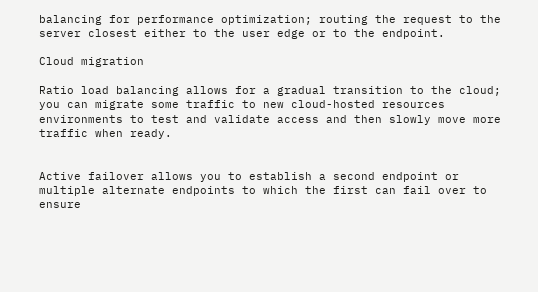balancing for performance optimization; routing the request to the server closest either to the user edge or to the endpoint.

Cloud migration

Ratio load balancing allows for a gradual transition to the cloud; you can migrate some traffic to new cloud-hosted resources environments to test and validate access and then slowly move more traffic when ready.


Active failover allows you to establish a second endpoint or multiple alternate endpoints to which the first can fail over to ensure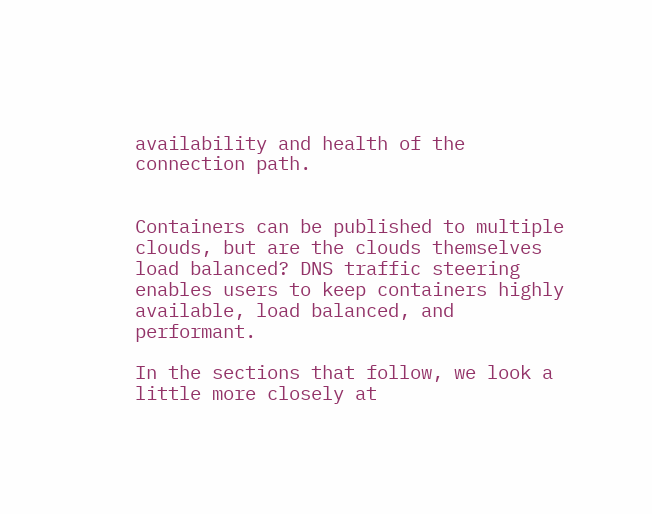availability and health of the connection path.


Containers can be published to multiple clouds, but are the clouds themselves load balanced? DNS traffic steering enables users to keep containers highly available, load balanced, and performant.

In the sections that follow, we look a little more closely at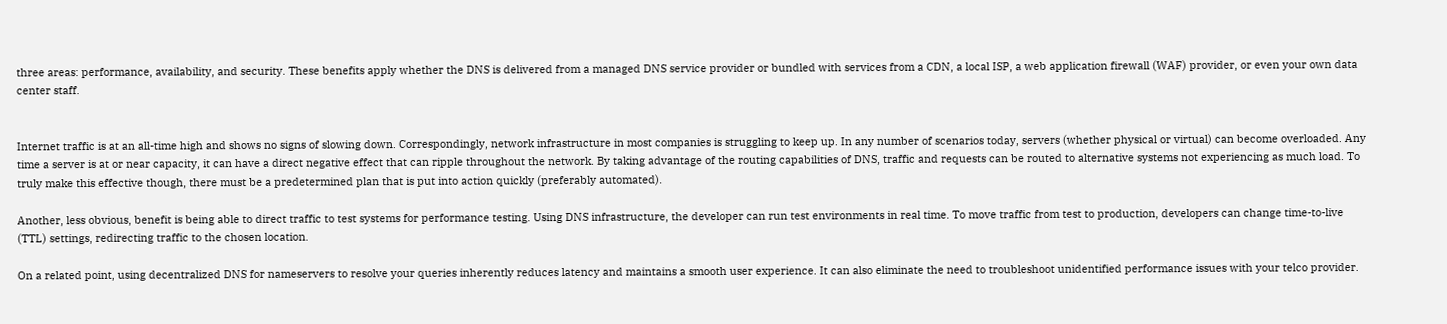three areas: performance, availability, and security. These benefits apply whether the DNS is delivered from a managed DNS service provider or bundled with services from a CDN, a local ISP, a web application firewall (WAF) provider, or even your own data center staff.


Internet traffic is at an all-time high and shows no signs of slowing down. Correspondingly, network infrastructure in most companies is struggling to keep up. In any number of scenarios today, servers (whether physical or virtual) can become overloaded. Any time a server is at or near capacity, it can have a direct negative effect that can ripple throughout the network. By taking advantage of the routing capabilities of DNS, traffic and requests can be routed to alternative systems not experiencing as much load. To truly make this effective though, there must be a predetermined plan that is put into action quickly (preferably automated).

Another, less obvious, benefit is being able to direct traffic to test systems for performance testing. Using DNS infrastructure, the developer can run test environments in real time. To move traffic from test to production, developers can change time-to-live (TTL) settings, redirecting traffic to the chosen location.

On a related point, using decentralized DNS for nameservers to resolve your queries inherently reduces latency and maintains a smooth user experience. It can also eliminate the need to troubleshoot unidentified performance issues with your telco provider.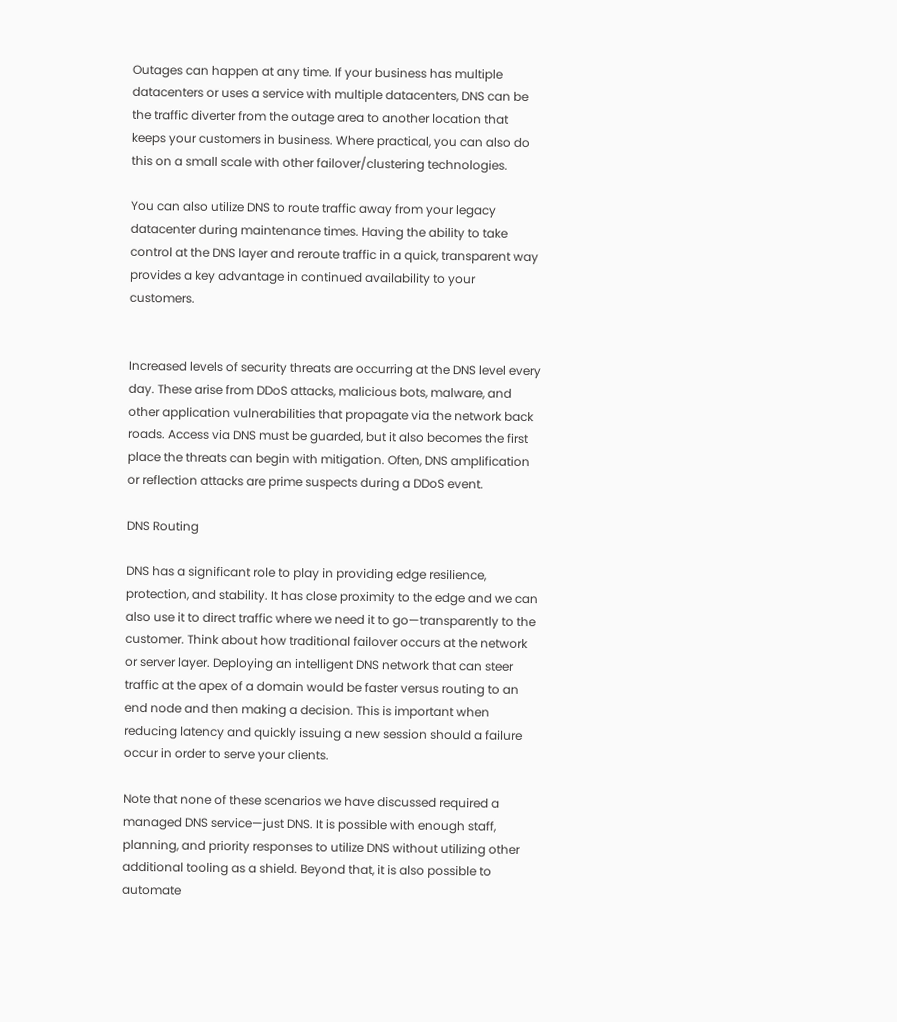Outages can happen at any time. If your business has multiple datacenters or uses a service with multiple datacenters, DNS can be the traffic diverter from the outage area to another location that keeps your customers in business. Where practical, you can also do this on a small scale with other failover/clustering technologies.

You can also utilize DNS to route traffic away from your legacy datacenter during maintenance times. Having the ability to take control at the DNS layer and reroute traffic in a quick, transparent way provides a key advantage in continued availability to your customers.


Increased levels of security threats are occurring at the DNS level every day. These arise from DDoS attacks, malicious bots, malware, and other application vulnerabilities that propagate via the network back roads. Access via DNS must be guarded, but it also becomes the first place the threats can begin with mitigation. Often, DNS amplification or reflection attacks are prime suspects during a DDoS event.

DNS Routing

DNS has a significant role to play in providing edge resilience, protection, and stability. It has close proximity to the edge and we can also use it to direct traffic where we need it to go—transparently to the customer. Think about how traditional failover occurs at the network or server layer. Deploying an intelligent DNS network that can steer traffic at the apex of a domain would be faster versus routing to an end node and then making a decision. This is important when reducing latency and quickly issuing a new session should a failure occur in order to serve your clients.

Note that none of these scenarios we have discussed required a managed DNS service—just DNS. It is possible with enough staff, planning, and priority responses to utilize DNS without utilizing other additional tooling as a shield. Beyond that, it is also possible to automate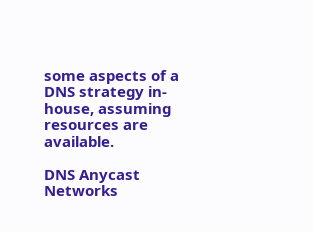some aspects of a DNS strategy in-house, assuming resources are available.

DNS Anycast Networks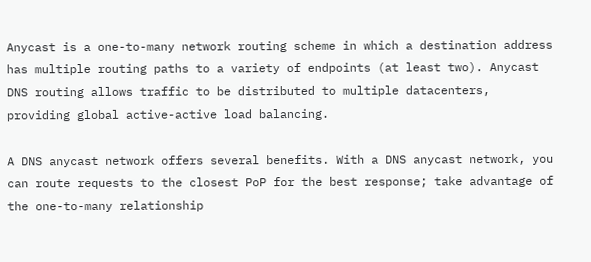Anycast is a one-to-many network routing scheme in which a destination address has multiple routing paths to a variety of endpoints (at least two). Anycast DNS routing allows traffic to be distributed to multiple datacenters, providing global active-active load balancing.

A DNS anycast network offers several benefits. With a DNS anycast network, you can route requests to the closest PoP for the best response; take advantage of the one-to-many relationship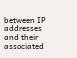between IP addresses and their associated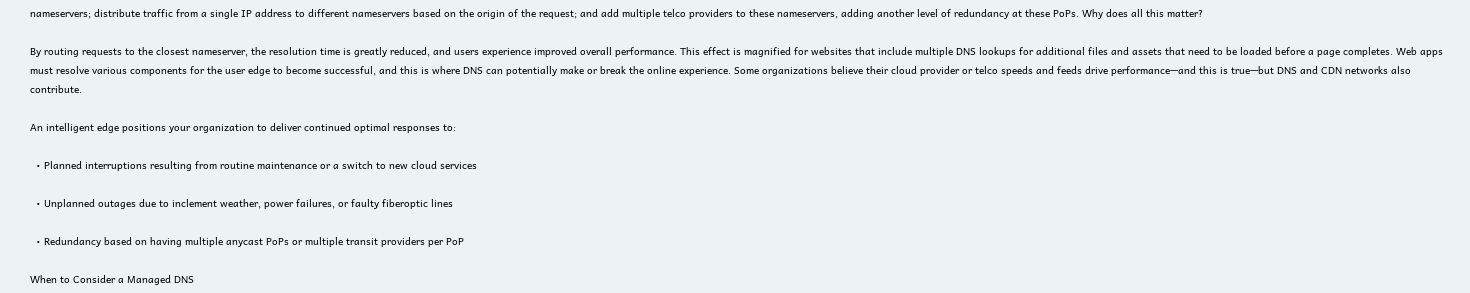nameservers; distribute traffic from a single IP address to different nameservers based on the origin of the request; and add multiple telco providers to these nameservers, adding another level of redundancy at these PoPs. Why does all this matter?

By routing requests to the closest nameserver, the resolution time is greatly reduced, and users experience improved overall performance. This effect is magnified for websites that include multiple DNS lookups for additional files and assets that need to be loaded before a page completes. Web apps must resolve various components for the user edge to become successful, and this is where DNS can potentially make or break the online experience. Some organizations believe their cloud provider or telco speeds and feeds drive performance—and this is true—but DNS and CDN networks also contribute.

An intelligent edge positions your organization to deliver continued optimal responses to:

  • Planned interruptions resulting from routine maintenance or a switch to new cloud services

  • Unplanned outages due to inclement weather, power failures, or faulty fiberoptic lines

  • Redundancy based on having multiple anycast PoPs or multiple transit providers per PoP

When to Consider a Managed DNS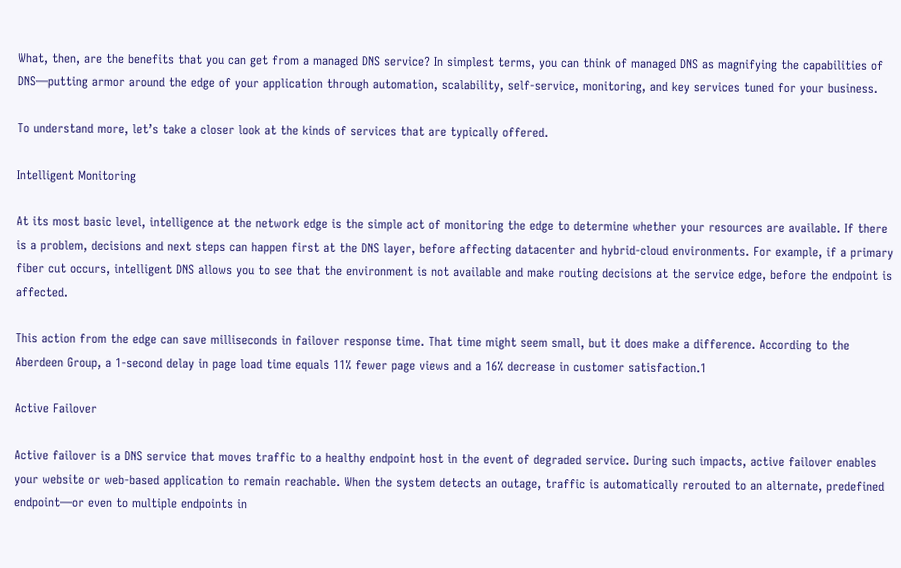What, then, are the benefits that you can get from a managed DNS service? In simplest terms, you can think of managed DNS as magnifying the capabilities of DNS—putting armor around the edge of your application through automation, scalability, self-service, monitoring, and key services tuned for your business.

To understand more, let’s take a closer look at the kinds of services that are typically offered.

Intelligent Monitoring

At its most basic level, intelligence at the network edge is the simple act of monitoring the edge to determine whether your resources are available. If there is a problem, decisions and next steps can happen first at the DNS layer, before affecting datacenter and hybrid-cloud environments. For example, if a primary fiber cut occurs, intelligent DNS allows you to see that the environment is not available and make routing decisions at the service edge, before the endpoint is affected.

This action from the edge can save milliseconds in failover response time. That time might seem small, but it does make a difference. According to the Aberdeen Group, a 1-second delay in page load time equals 11% fewer page views and a 16% decrease in customer satisfaction.1

Active Failover

Active failover is a DNS service that moves traffic to a healthy endpoint host in the event of degraded service. During such impacts, active failover enables your website or web-based application to remain reachable. When the system detects an outage, traffic is automatically rerouted to an alternate, predefined endpoint—or even to multiple endpoints in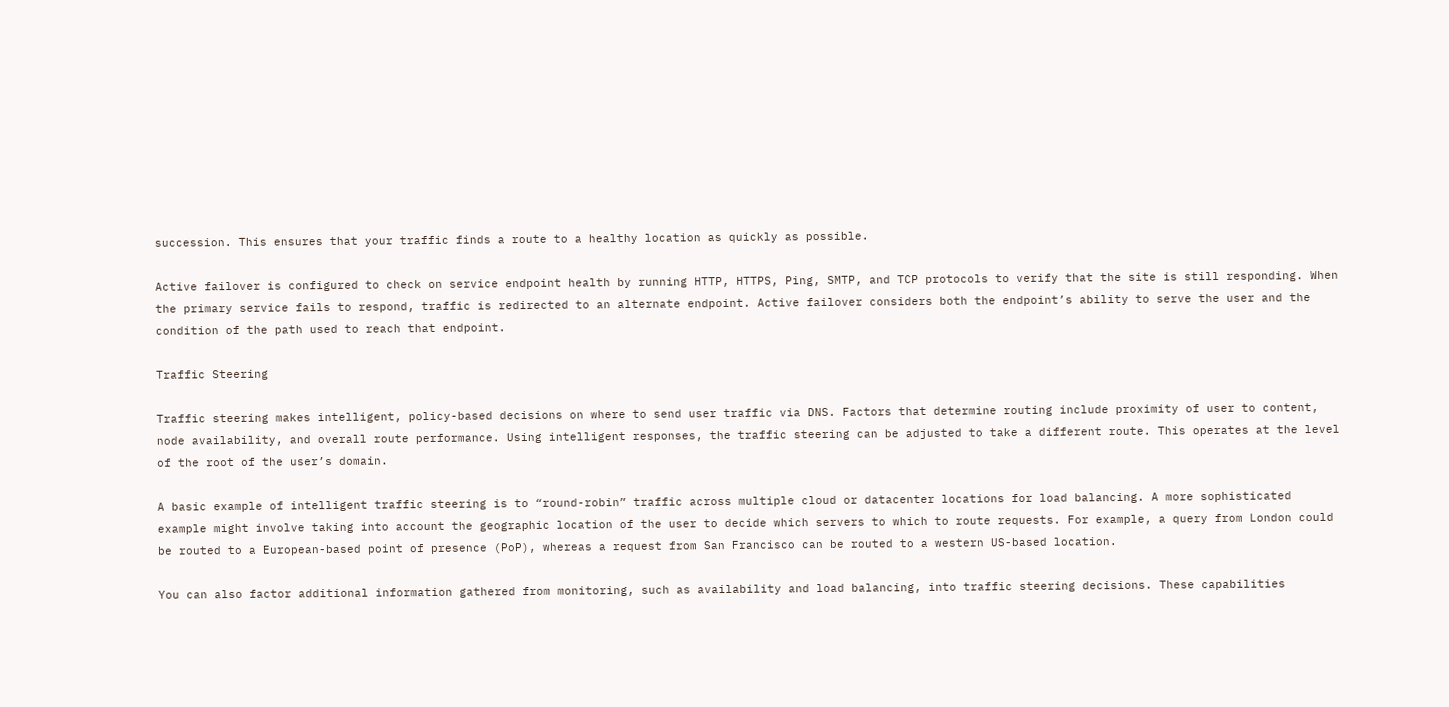succession. This ensures that your traffic finds a route to a healthy location as quickly as possible.

Active failover is configured to check on service endpoint health by running HTTP, HTTPS, Ping, SMTP, and TCP protocols to verify that the site is still responding. When the primary service fails to respond, traffic is redirected to an alternate endpoint. Active failover considers both the endpoint’s ability to serve the user and the condition of the path used to reach that endpoint.

Traffic Steering

Traffic steering makes intelligent, policy-based decisions on where to send user traffic via DNS. Factors that determine routing include proximity of user to content, node availability, and overall route performance. Using intelligent responses, the traffic steering can be adjusted to take a different route. This operates at the level of the root of the user’s domain.

A basic example of intelligent traffic steering is to “round-robin” traffic across multiple cloud or datacenter locations for load balancing. A more sophisticated example might involve taking into account the geographic location of the user to decide which servers to which to route requests. For example, a query from London could be routed to a European-based point of presence (PoP), whereas a request from San Francisco can be routed to a western US-based location.

You can also factor additional information gathered from monitoring, such as availability and load balancing, into traffic steering decisions. These capabilities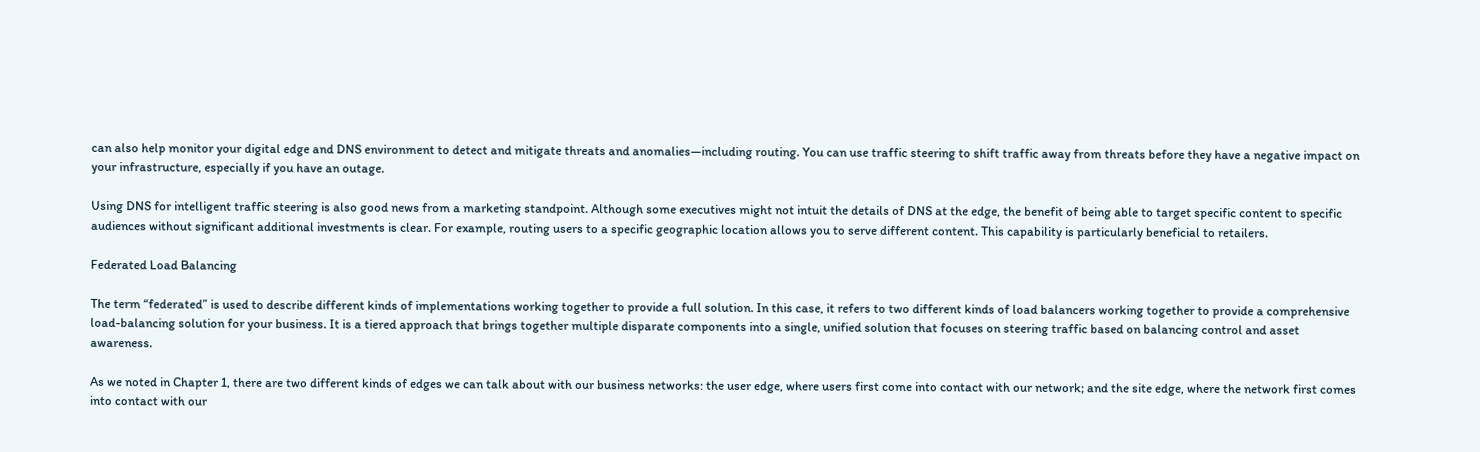can also help monitor your digital edge and DNS environment to detect and mitigate threats and anomalies—including routing. You can use traffic steering to shift traffic away from threats before they have a negative impact on your infrastructure, especially if you have an outage.

Using DNS for intelligent traffic steering is also good news from a marketing standpoint. Although some executives might not intuit the details of DNS at the edge, the benefit of being able to target specific content to specific audiences without significant additional investments is clear. For example, routing users to a specific geographic location allows you to serve different content. This capability is particularly beneficial to retailers.

Federated Load Balancing

The term “federated” is used to describe different kinds of implementations working together to provide a full solution. In this case, it refers to two different kinds of load balancers working together to provide a comprehensive load-balancing solution for your business. It is a tiered approach that brings together multiple disparate components into a single, unified solution that focuses on steering traffic based on balancing control and asset awareness.

As we noted in Chapter 1, there are two different kinds of edges we can talk about with our business networks: the user edge, where users first come into contact with our network; and the site edge, where the network first comes into contact with our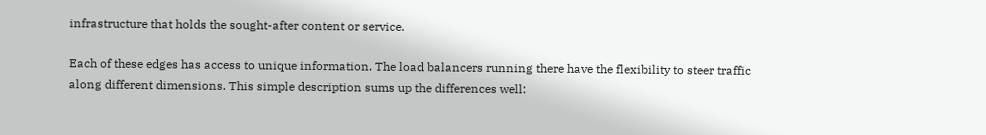infrastructure that holds the sought-after content or service.

Each of these edges has access to unique information. The load balancers running there have the flexibility to steer traffic along different dimensions. This simple description sums up the differences well: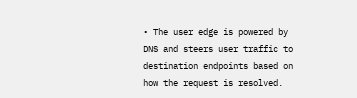• The user edge is powered by DNS and steers user traffic to destination endpoints based on how the request is resolved.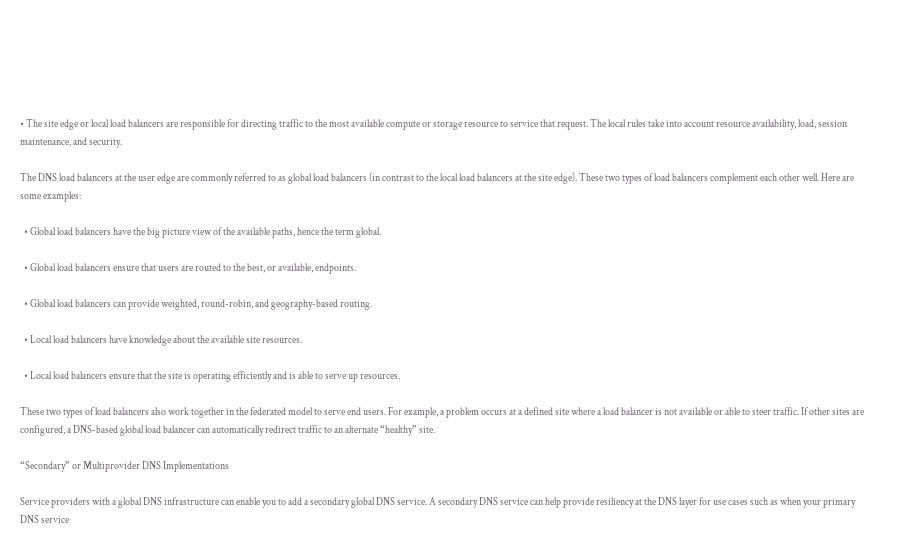• The site edge or local load balancers are responsible for directing traffic to the most available compute or storage resource to service that request. The local rules take into account resource availability, load, session maintenance, and security.

The DNS load balancers at the user edge are commonly referred to as global load balancers (in contrast to the local load balancers at the site edge). These two types of load balancers complement each other well. Here are some examples:

  • Global load balancers have the big picture view of the available paths, hence the term global.

  • Global load balancers ensure that users are routed to the best, or available, endpoints.

  • Global load balancers can provide weighted, round-robin, and geography-based routing.

  • Local load balancers have knowledge about the available site resources.

  • Local load balancers ensure that the site is operating efficiently and is able to serve up resources.

These two types of load balancers also work together in the federated model to serve end users. For example, a problem occurs at a defined site where a load balancer is not available or able to steer traffic. If other sites are configured, a DNS-based global load balancer can automatically redirect traffic to an alternate “healthy” site.

“Secondary” or Multiprovider DNS Implementations

Service providers with a global DNS infrastructure can enable you to add a secondary global DNS service. A secondary DNS service can help provide resiliency at the DNS layer for use cases such as when your primary DNS service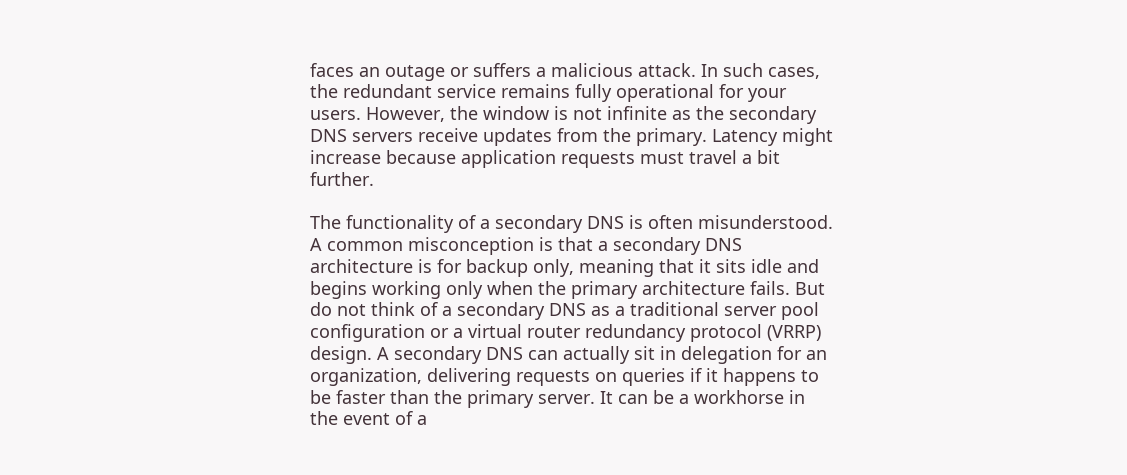faces an outage or suffers a malicious attack. In such cases, the redundant service remains fully operational for your users. However, the window is not infinite as the secondary DNS servers receive updates from the primary. Latency might increase because application requests must travel a bit further.

The functionality of a secondary DNS is often misunderstood. A common misconception is that a secondary DNS architecture is for backup only, meaning that it sits idle and begins working only when the primary architecture fails. But do not think of a secondary DNS as a traditional server pool configuration or a virtual router redundancy protocol (VRRP) design. A secondary DNS can actually sit in delegation for an organization, delivering requests on queries if it happens to be faster than the primary server. It can be a workhorse in the event of a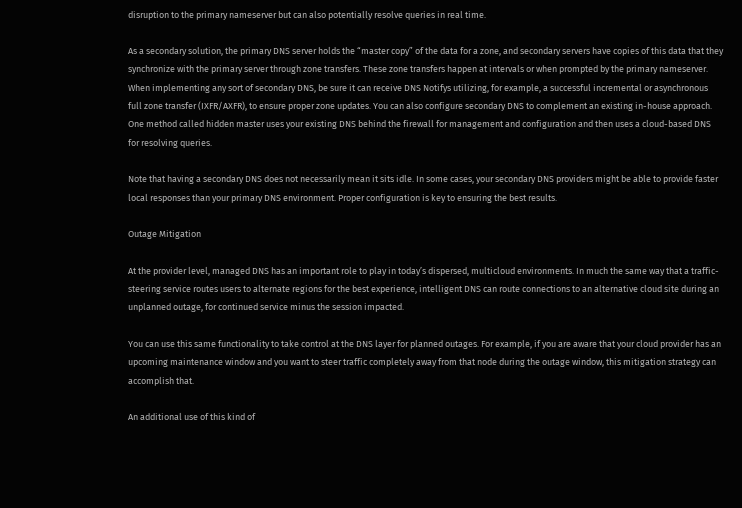disruption to the primary nameserver but can also potentially resolve queries in real time.

As a secondary solution, the primary DNS server holds the “master copy” of the data for a zone, and secondary servers have copies of this data that they synchronize with the primary server through zone transfers. These zone transfers happen at intervals or when prompted by the primary nameserver. When implementing any sort of secondary DNS, be sure it can receive DNS Notifys utilizing, for example, a successful incremental or asynchronous full zone transfer (IXFR/AXFR), to ensure proper zone updates. You can also configure secondary DNS to complement an existing in-house approach. One method called hidden master uses your existing DNS behind the firewall for management and configuration and then uses a cloud-based DNS for resolving queries.

Note that having a secondary DNS does not necessarily mean it sits idle. In some cases, your secondary DNS providers might be able to provide faster local responses than your primary DNS environment. Proper configuration is key to ensuring the best results.

Outage Mitigation

At the provider level, managed DNS has an important role to play in today’s dispersed, multicloud environments. In much the same way that a traffic-steering service routes users to alternate regions for the best experience, intelligent DNS can route connections to an alternative cloud site during an unplanned outage, for continued service minus the session impacted.

You can use this same functionality to take control at the DNS layer for planned outages. For example, if you are aware that your cloud provider has an upcoming maintenance window and you want to steer traffic completely away from that node during the outage window, this mitigation strategy can accomplish that.

An additional use of this kind of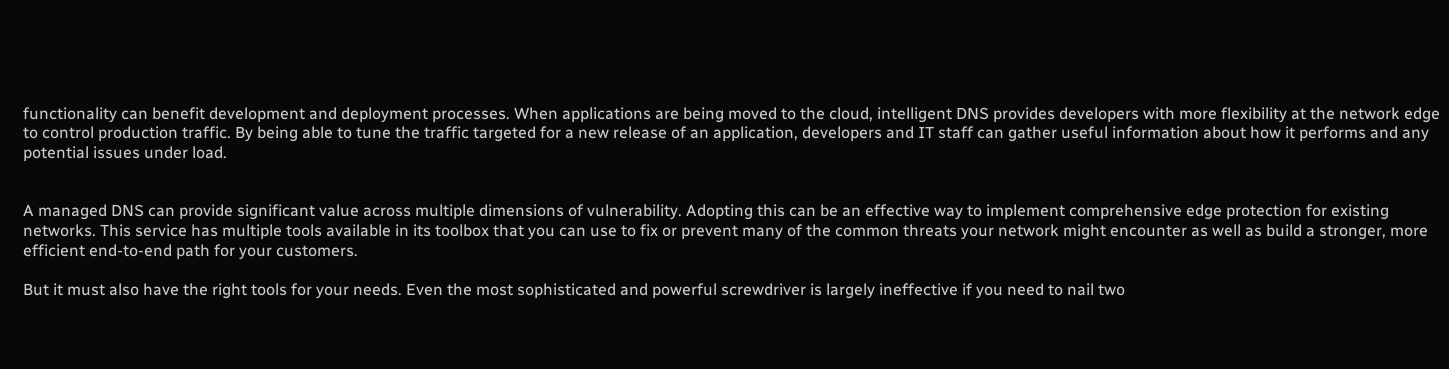functionality can benefit development and deployment processes. When applications are being moved to the cloud, intelligent DNS provides developers with more flexibility at the network edge to control production traffic. By being able to tune the traffic targeted for a new release of an application, developers and IT staff can gather useful information about how it performs and any potential issues under load.


A managed DNS can provide significant value across multiple dimensions of vulnerability. Adopting this can be an effective way to implement comprehensive edge protection for existing networks. This service has multiple tools available in its toolbox that you can use to fix or prevent many of the common threats your network might encounter as well as build a stronger, more efficient end-to-end path for your customers.

But it must also have the right tools for your needs. Even the most sophisticated and powerful screwdriver is largely ineffective if you need to nail two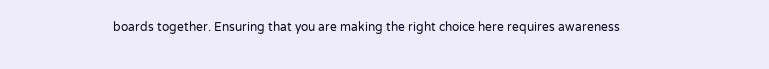boards together. Ensuring that you are making the right choice here requires awareness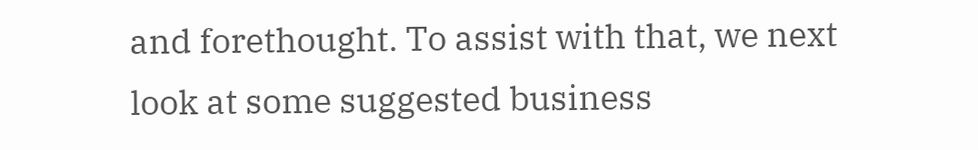and forethought. To assist with that, we next look at some suggested business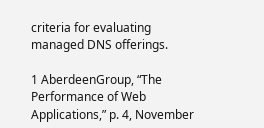criteria for evaluating managed DNS offerings.

1 AberdeenGroup, “The Performance of Web Applications,” p. 4, November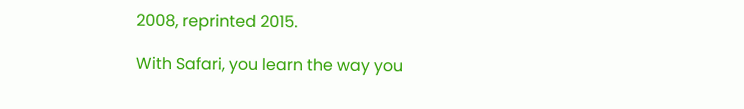2008, reprinted 2015.

With Safari, you learn the way you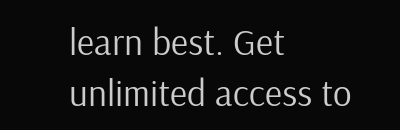learn best. Get unlimited access to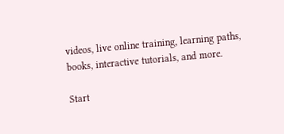videos, live online training, learning paths, books, interactive tutorials, and more.

Start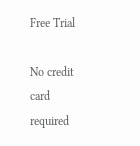Free Trial

No credit card required